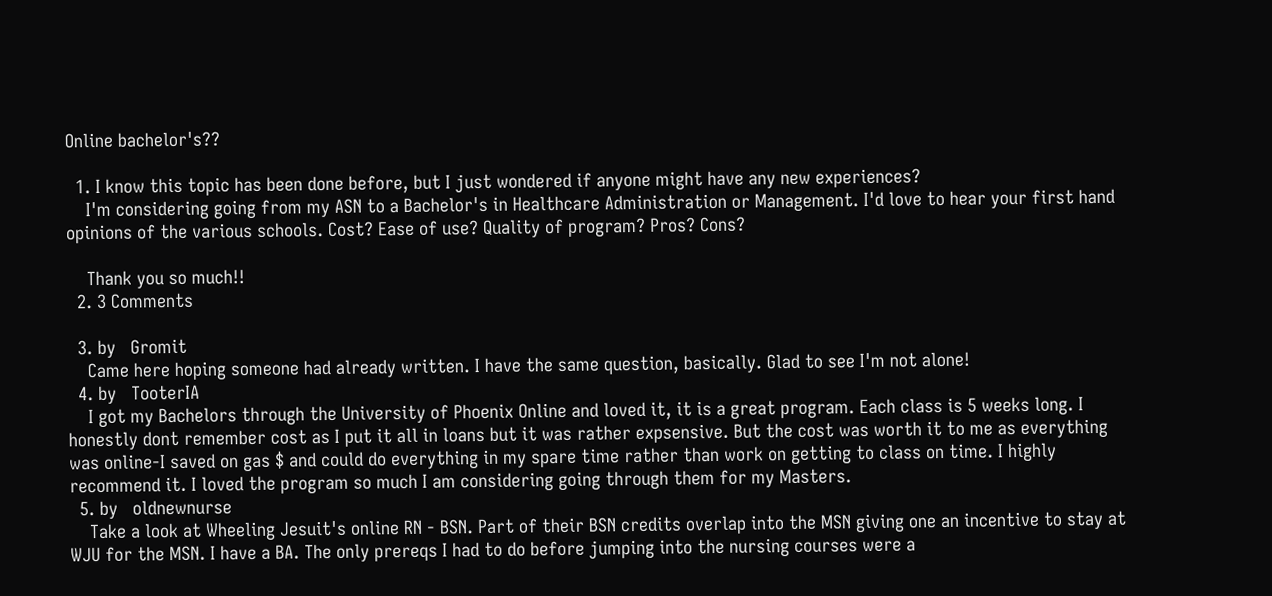Online bachelor's??

  1. I know this topic has been done before, but I just wondered if anyone might have any new experiences?
    I'm considering going from my ASN to a Bachelor's in Healthcare Administration or Management. I'd love to hear your first hand opinions of the various schools. Cost? Ease of use? Quality of program? Pros? Cons?

    Thank you so much!!
  2. 3 Comments

  3. by   Gromit
    Came here hoping someone had already written. I have the same question, basically. Glad to see I'm not alone!
  4. by   TooterIA
    I got my Bachelors through the University of Phoenix Online and loved it, it is a great program. Each class is 5 weeks long. I honestly dont remember cost as I put it all in loans but it was rather expsensive. But the cost was worth it to me as everything was online-I saved on gas $ and could do everything in my spare time rather than work on getting to class on time. I highly recommend it. I loved the program so much I am considering going through them for my Masters.
  5. by   oldnewnurse
    Take a look at Wheeling Jesuit's online RN - BSN. Part of their BSN credits overlap into the MSN giving one an incentive to stay at WJU for the MSN. I have a BA. The only prereqs I had to do before jumping into the nursing courses were a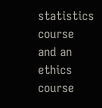statistics course and an ethics course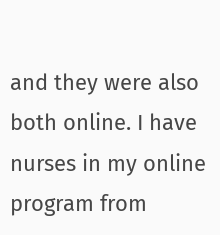and they were also both online. I have nurses in my online program from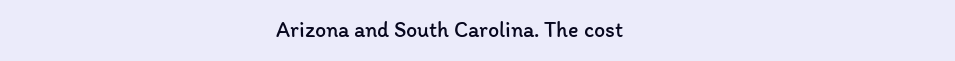Arizona and South Carolina. The cost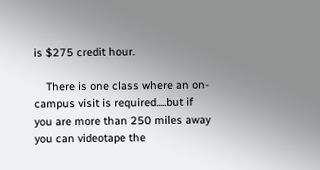is $275 credit hour.

    There is one class where an on-campus visit is required.....but if you are more than 250 miles away you can videotape the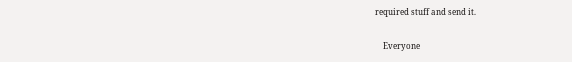required stuff and send it.

    Everyone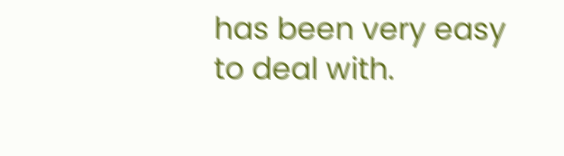has been very easy to deal with.